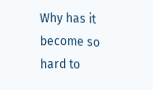Why has it become so hard to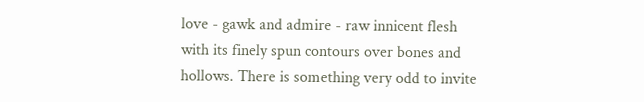love - gawk and admire - raw innicent flesh with its finely spun contours over bones and hollows. There is something very odd to invite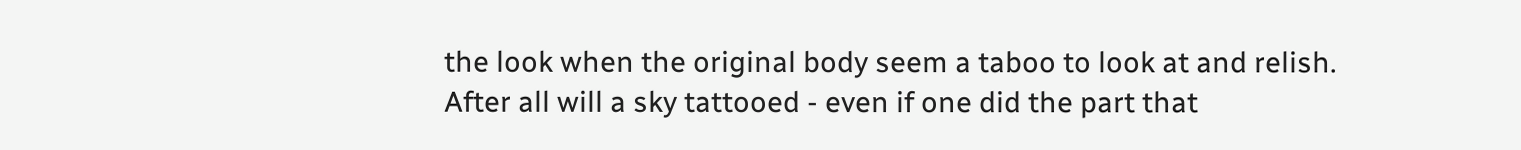the look when the original body seem a taboo to look at and relish. After all will a sky tattooed - even if one did the part that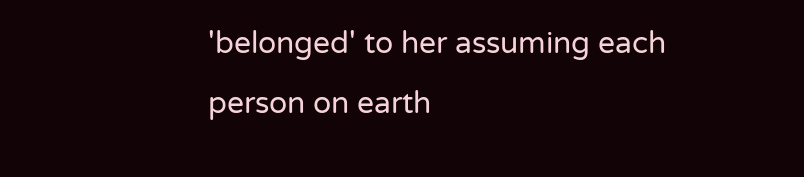'belonged' to her assuming each person on earth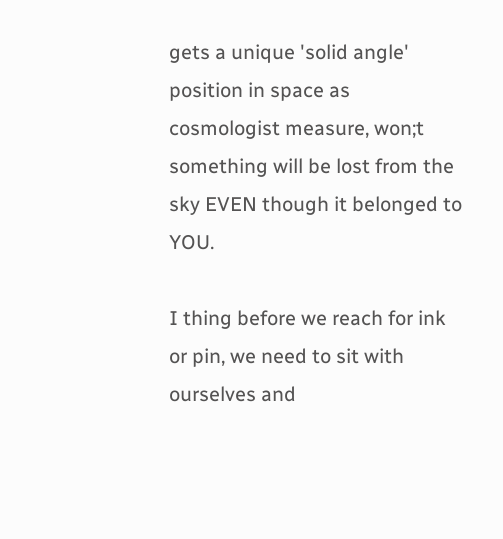gets a unique 'solid angle' position in space as cosmologist measure, won;t something will be lost from the sky EVEN though it belonged to YOU.

I thing before we reach for ink or pin, we need to sit with ourselves and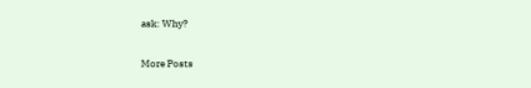ask: Why?

More Posts